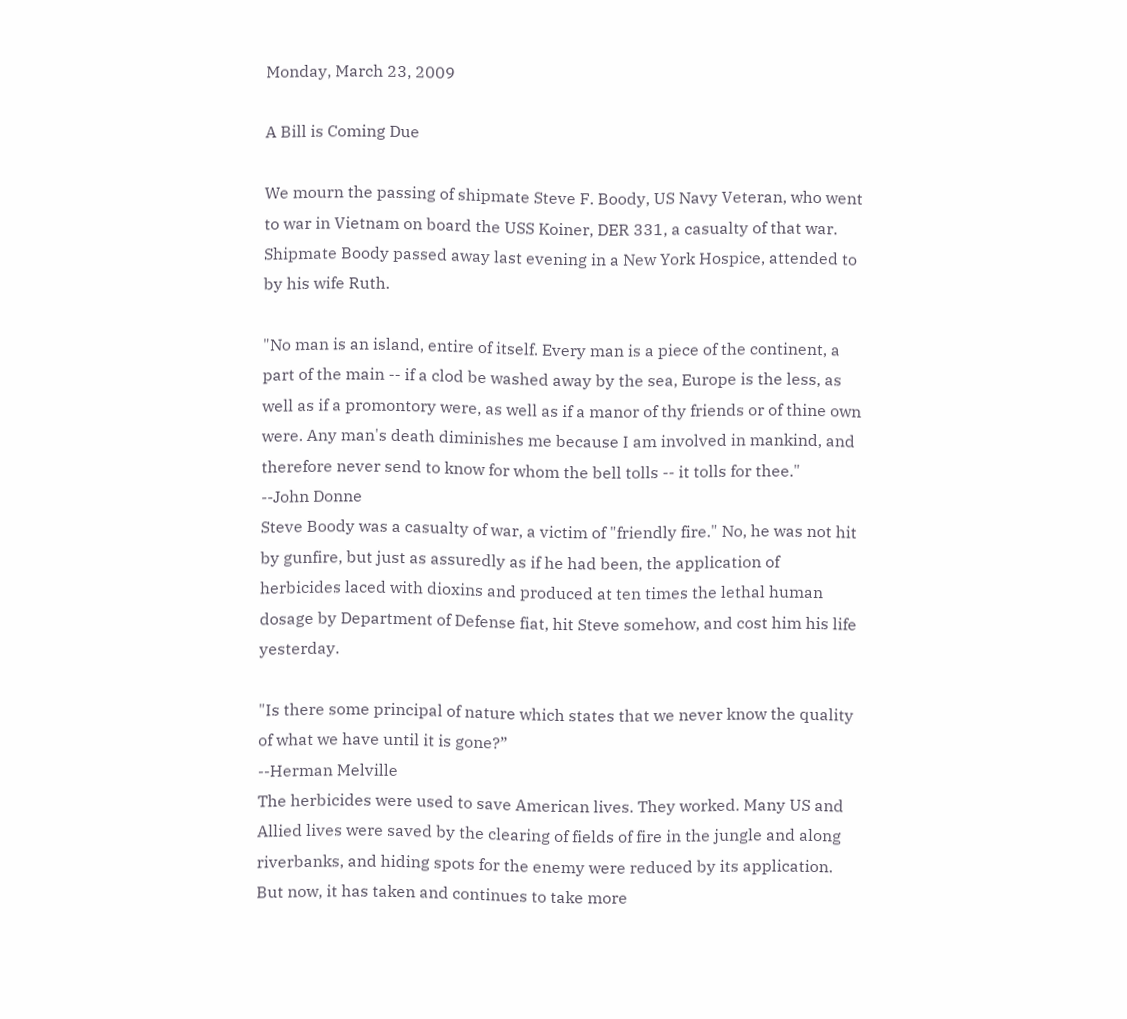Monday, March 23, 2009

A Bill is Coming Due

We mourn the passing of shipmate Steve F. Boody, US Navy Veteran, who went to war in Vietnam on board the USS Koiner, DER 331, a casualty of that war. Shipmate Boody passed away last evening in a New York Hospice, attended to by his wife Ruth.

"No man is an island, entire of itself. Every man is a piece of the continent, a part of the main -- if a clod be washed away by the sea, Europe is the less, as well as if a promontory were, as well as if a manor of thy friends or of thine own were. Any man's death diminishes me because I am involved in mankind, and therefore never send to know for whom the bell tolls -- it tolls for thee."
--John Donne
Steve Boody was a casualty of war, a victim of "friendly fire." No, he was not hit by gunfire, but just as assuredly as if he had been, the application of herbicides laced with dioxins and produced at ten times the lethal human dosage by Department of Defense fiat, hit Steve somehow, and cost him his life yesterday.

"Is there some principal of nature which states that we never know the quality of what we have until it is gone?”
--Herman Melville
The herbicides were used to save American lives. They worked. Many US and Allied lives were saved by the clearing of fields of fire in the jungle and along riverbanks, and hiding spots for the enemy were reduced by its application. But now, it has taken and continues to take more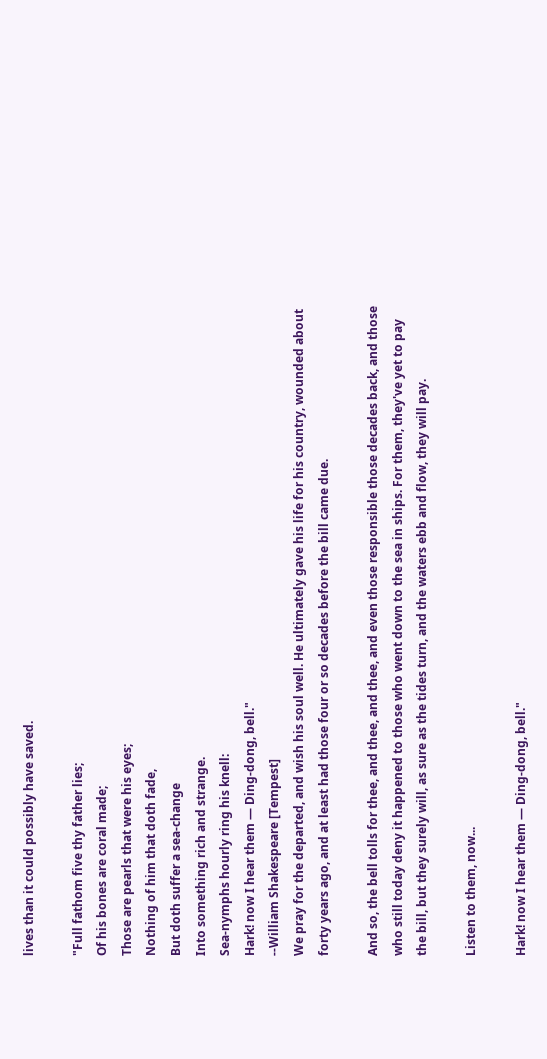lives than it could possibly have saved.

"Full fathom five thy father lies;
Of his bones are coral made;
Those are pearls that were his eyes;
Nothing of him that doth fade,
But doth suffer a sea-change
Into something rich and strange.
Sea-nymphs hourly ring his knell:
Hark! now I hear them — Ding-dong, bell."
--William Shakespeare [Tempest]
We pray for the departed, and wish his soul well. He ultimately gave his life for his country, wounded about forty years ago, and at least had those four or so decades before the bill came due.

And so, the bell tolls for thee, and thee, and thee, and even those responsible those decades back, and those who still today deny it happened to those who went down to the sea in ships. For them, they've yet to pay the bill, but they surely will, as sure as the tides turn, and the waters ebb and flow, they will pay.

Listen to them, now...

Hark! now I hear them — Ding-dong, bell."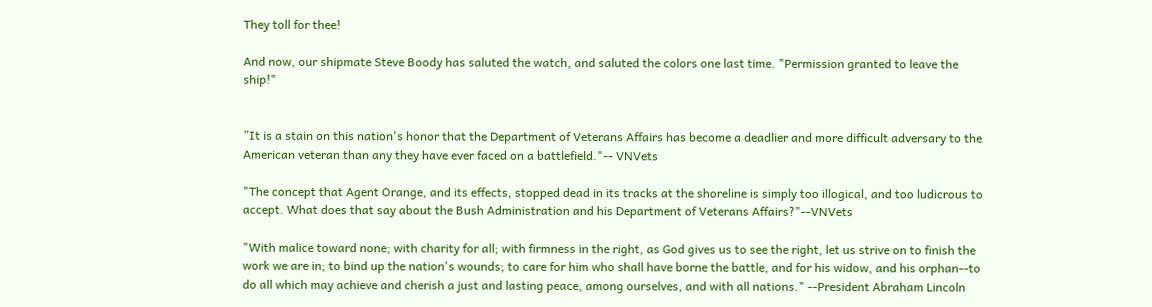They toll for thee!

And now, our shipmate Steve Boody has saluted the watch, and saluted the colors one last time. "Permission granted to leave the ship!"


”It is a stain on this nation's honor that the Department of Veterans Affairs has become a deadlier and more difficult adversary to the American veteran than any they have ever faced on a battlefield."-- VNVets

"The concept that Agent Orange, and its effects, stopped dead in its tracks at the shoreline is simply too illogical, and too ludicrous to accept. What does that say about the Bush Administration and his Department of Veterans Affairs?"--VNVets

"With malice toward none; with charity for all; with firmness in the right, as God gives us to see the right, let us strive on to finish the work we are in; to bind up the nation's wounds; to care for him who shall have borne the battle, and for his widow, and his orphan--to do all which may achieve and cherish a just and lasting peace, among ourselves, and with all nations." --President Abraham Lincoln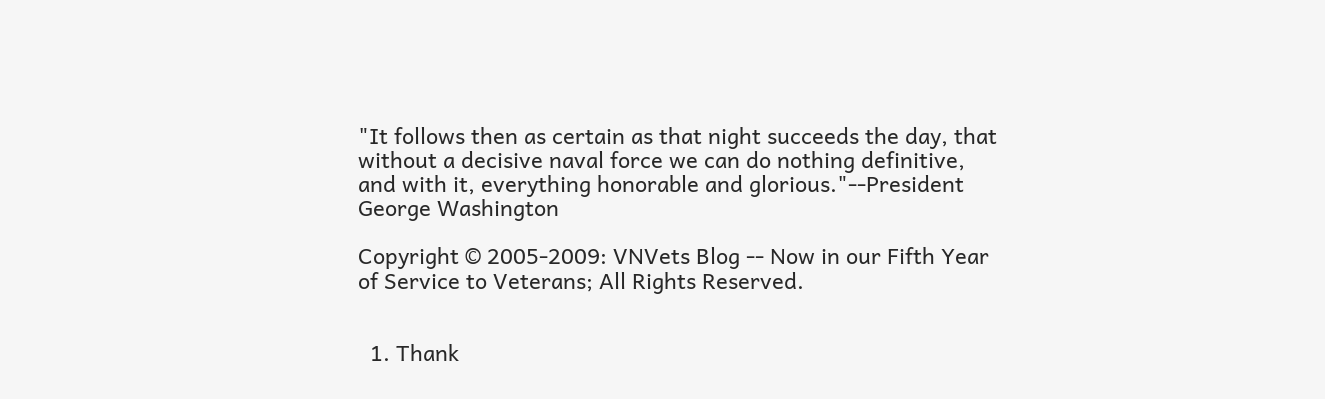"It follows then as certain as that night succeeds the day, that without a decisive naval force we can do nothing definitive, and with it, everything honorable and glorious."--President George Washington

Copyright © 2005-2009: VNVets Blog -- Now in our Fifth Year of Service to Veterans; All Rights Reserved.


  1. Thank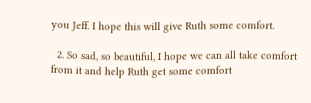you Jeff. I hope this will give Ruth some comfort.

  2. So sad, so beautiful, I hope we can all take comfort from it and help Ruth get some comfort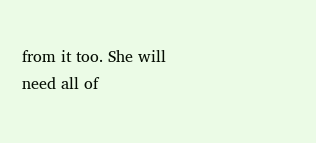from it too. She will need all of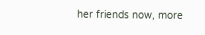her friends now, more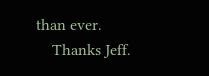than ever.
    Thanks Jeff.